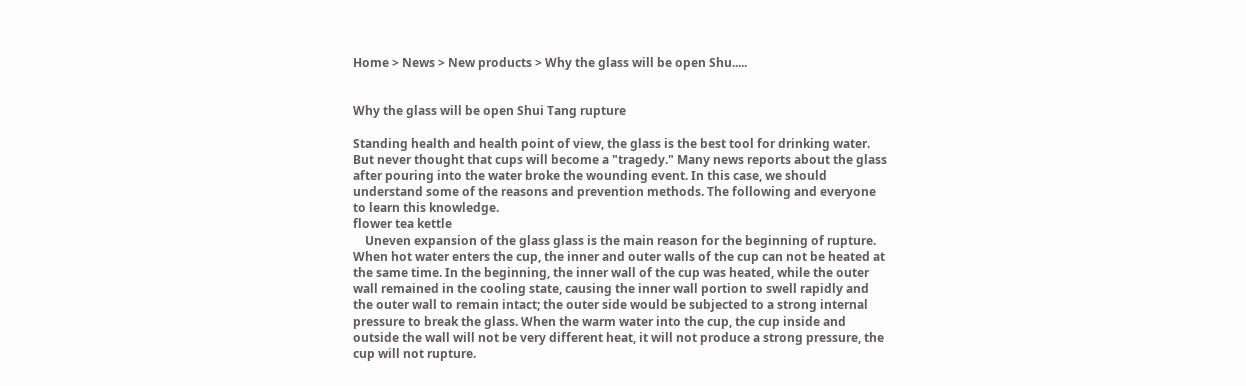Home > News > New products > Why the glass will be open Shu.....


Why the glass will be open Shui Tang rupture

Standing health and health point of view, the glass is the best tool for drinking water. But never thought that cups will become a "tragedy." Many news reports about the glass after pouring into the water broke the wounding event. In this case, we should understand some of the reasons and prevention methods. The following and everyone to learn this knowledge.
flower tea kettle
    Uneven expansion of the glass glass is the main reason for the beginning of rupture. When hot water enters the cup, the inner and outer walls of the cup can not be heated at the same time. In the beginning, the inner wall of the cup was heated, while the outer wall remained in the cooling state, causing the inner wall portion to swell rapidly and the outer wall to remain intact; the outer side would be subjected to a strong internal pressure to break the glass. When the warm water into the cup, the cup inside and outside the wall will not be very different heat, it will not produce a strong pressure, the cup will not rupture.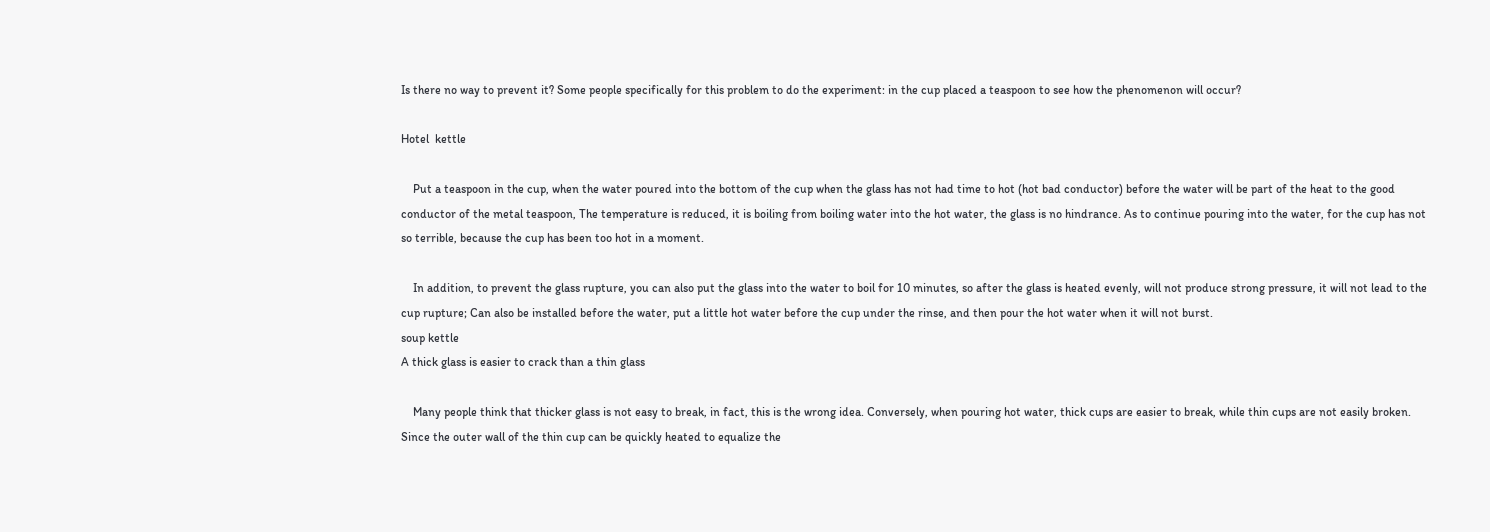Is there no way to prevent it? Some people specifically for this problem to do the experiment: in the cup placed a teaspoon to see how the phenomenon will occur?

Hotel  kettle

    Put a teaspoon in the cup, when the water poured into the bottom of the cup when the glass has not had time to hot (hot bad conductor) before the water will be part of the heat to the good conductor of the metal teaspoon, The temperature is reduced, it is boiling from boiling water into the hot water, the glass is no hindrance. As to continue pouring into the water, for the cup has not so terrible, because the cup has been too hot in a moment.

    In addition, to prevent the glass rupture, you can also put the glass into the water to boil for 10 minutes, so after the glass is heated evenly, will not produce strong pressure, it will not lead to the cup rupture; Can also be installed before the water, put a little hot water before the cup under the rinse, and then pour the hot water when it will not burst.
soup kettle
A thick glass is easier to crack than a thin glass

    Many people think that thicker glass is not easy to break, in fact, this is the wrong idea. Conversely, when pouring hot water, thick cups are easier to break, while thin cups are not easily broken. Since the outer wall of the thin cup can be quickly heated to equalize the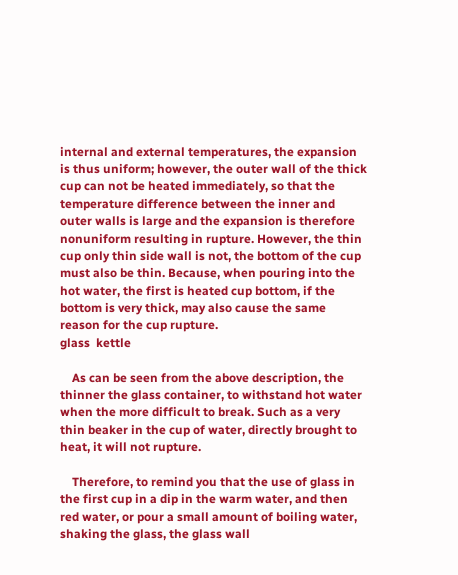internal and external temperatures, the expansion is thus uniform; however, the outer wall of the thick cup can not be heated immediately, so that the temperature difference between the inner and outer walls is large and the expansion is therefore nonuniform resulting in rupture. However, the thin cup only thin side wall is not, the bottom of the cup must also be thin. Because, when pouring into the hot water, the first is heated cup bottom, if the bottom is very thick, may also cause the same reason for the cup rupture.
glass  kettle

    As can be seen from the above description, the thinner the glass container, to withstand hot water when the more difficult to break. Such as a very thin beaker in the cup of water, directly brought to heat, it will not rupture.

    Therefore, to remind you that the use of glass in the first cup in a dip in the warm water, and then red water, or pour a small amount of boiling water, shaking the glass, the glass wall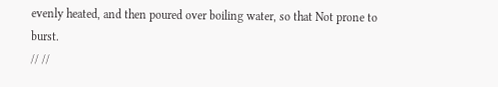evenly heated, and then poured over boiling water, so that Not prone to burst.
// //